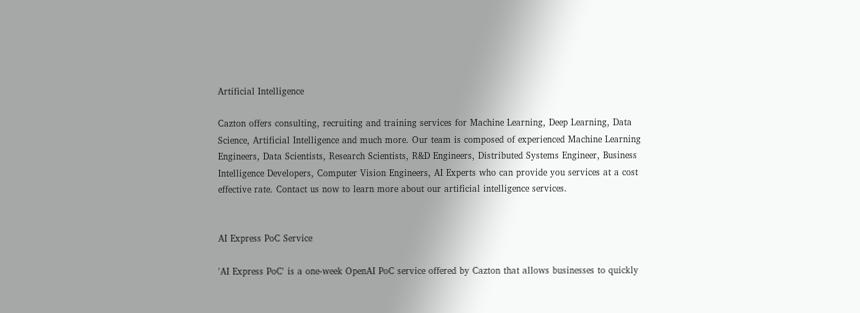Artificial Intelligence

Cazton offers consulting, recruiting and training services for Machine Learning, Deep Learning, Data Science, Artificial Intelligence and much more. Our team is composed of experienced Machine Learning Engineers, Data Scientists, Research Scientists, R&D Engineers, Distributed Systems Engineer, Business Intelligence Developers, Computer Vision Engineers, AI Experts who can provide you services at a cost effective rate. Contact us now to learn more about our artificial intelligence services.


AI Express PoC Service

'AI Express PoC' is a one-week OpenAI PoC service offered by Cazton that allows businesses to quickly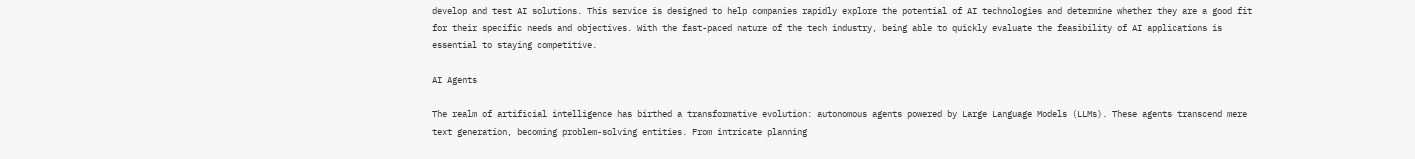develop and test AI solutions. This service is designed to help companies rapidly explore the potential of AI technologies and determine whether they are a good fit for their specific needs and objectives. With the fast-paced nature of the tech industry, being able to quickly evaluate the feasibility of AI applications is essential to staying competitive.

AI Agents

The realm of artificial intelligence has birthed a transformative evolution: autonomous agents powered by Large Language Models (LLMs). These agents transcend mere text generation, becoming problem-solving entities. From intricate planning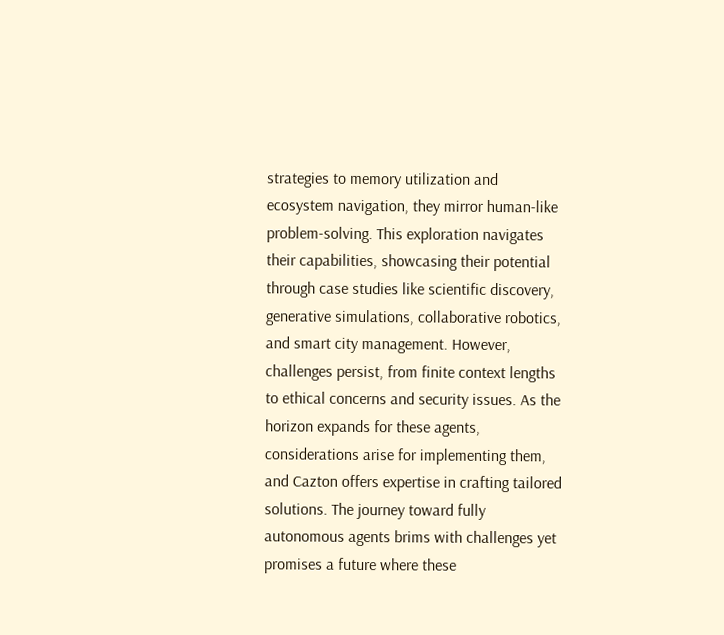strategies to memory utilization and ecosystem navigation, they mirror human-like problem-solving. This exploration navigates their capabilities, showcasing their potential through case studies like scientific discovery, generative simulations, collaborative robotics, and smart city management. However, challenges persist, from finite context lengths to ethical concerns and security issues. As the horizon expands for these agents, considerations arise for implementing them, and Cazton offers expertise in crafting tailored solutions. The journey toward fully autonomous agents brims with challenges yet promises a future where these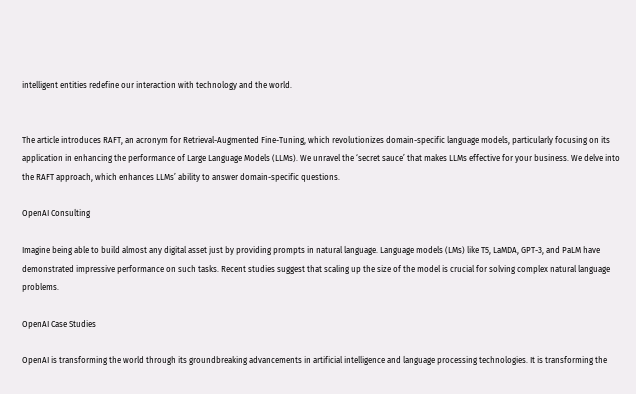intelligent entities redefine our interaction with technology and the world.


The article introduces RAFT, an acronym for Retrieval-Augmented Fine-Tuning, which revolutionizes domain-specific language models, particularly focusing on its application in enhancing the performance of Large Language Models (LLMs). We unravel the ‘secret sauce’ that makes LLMs effective for your business. We delve into the RAFT approach, which enhances LLMs’ ability to answer domain-specific questions.

OpenAI Consulting

Imagine being able to build almost any digital asset just by providing prompts in natural language. Language models (LMs) like T5, LaMDA, GPT-3, and PaLM have demonstrated impressive performance on such tasks. Recent studies suggest that scaling up the size of the model is crucial for solving complex natural language problems.

OpenAI Case Studies

OpenAI is transforming the world through its groundbreaking advancements in artificial intelligence and language processing technologies. It is transforming the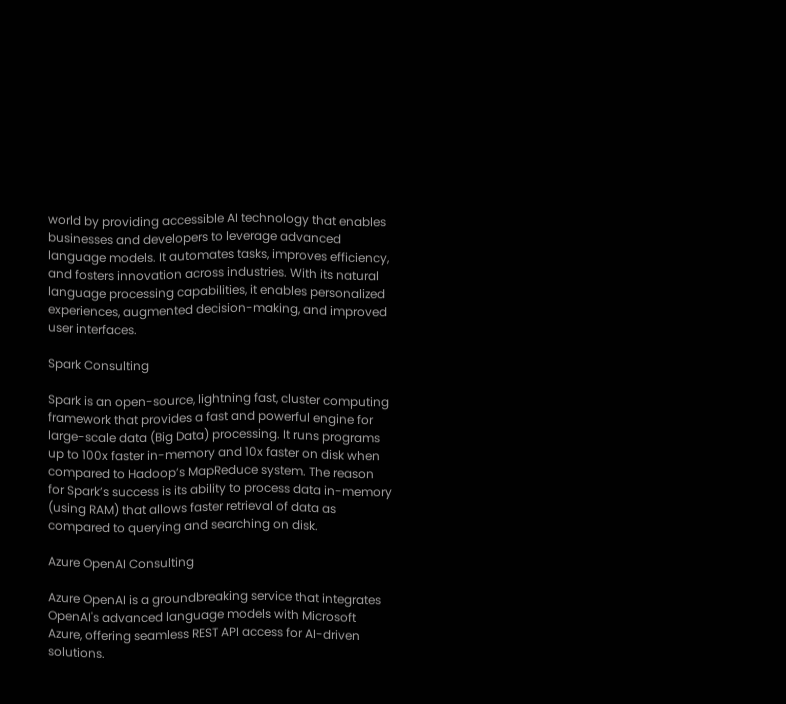world by providing accessible AI technology that enables businesses and developers to leverage advanced language models. It automates tasks, improves efficiency, and fosters innovation across industries. With its natural language processing capabilities, it enables personalized experiences, augmented decision-making, and improved user interfaces.

Spark Consulting

Spark is an open-source, lightning fast, cluster computing framework that provides a fast and powerful engine for large-scale data (Big Data) processing. It runs programs up to 100x faster in-memory and 10x faster on disk when compared to Hadoop’s MapReduce system. The reason for Spark’s success is its ability to process data in-memory (using RAM) that allows faster retrieval of data as compared to querying and searching on disk.

Azure OpenAI Consulting

Azure OpenAI is a groundbreaking service that integrates OpenAI's advanced language models with Microsoft Azure, offering seamless REST API access for AI-driven solutions.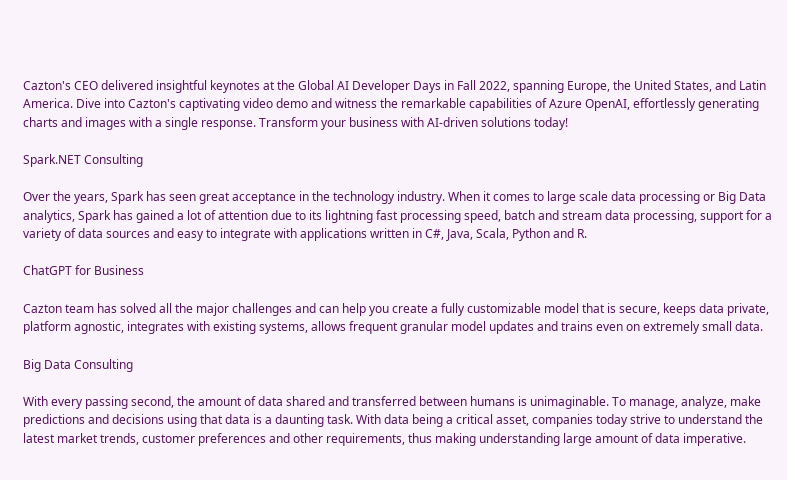Cazton's CEO delivered insightful keynotes at the Global AI Developer Days in Fall 2022, spanning Europe, the United States, and Latin America. Dive into Cazton's captivating video demo and witness the remarkable capabilities of Azure OpenAI, effortlessly generating charts and images with a single response. Transform your business with AI-driven solutions today!

Spark.NET Consulting

Over the years, Spark has seen great acceptance in the technology industry. When it comes to large scale data processing or Big Data analytics, Spark has gained a lot of attention due to its lightning fast processing speed, batch and stream data processing, support for a variety of data sources and easy to integrate with applications written in C#, Java, Scala, Python and R.

ChatGPT for Business

Cazton team has solved all the major challenges and can help you create a fully customizable model that is secure, keeps data private, platform agnostic, integrates with existing systems, allows frequent granular model updates and trains even on extremely small data.

Big Data Consulting

With every passing second, the amount of data shared and transferred between humans is unimaginable. To manage, analyze, make predictions and decisions using that data is a daunting task. With data being a critical asset, companies today strive to understand the latest market trends, customer preferences and other requirements, thus making understanding large amount of data imperative.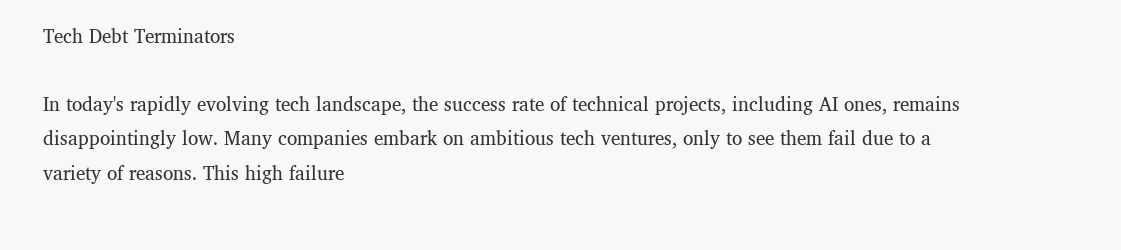Tech Debt Terminators

In today's rapidly evolving tech landscape, the success rate of technical projects, including AI ones, remains disappointingly low. Many companies embark on ambitious tech ventures, only to see them fail due to a variety of reasons. This high failure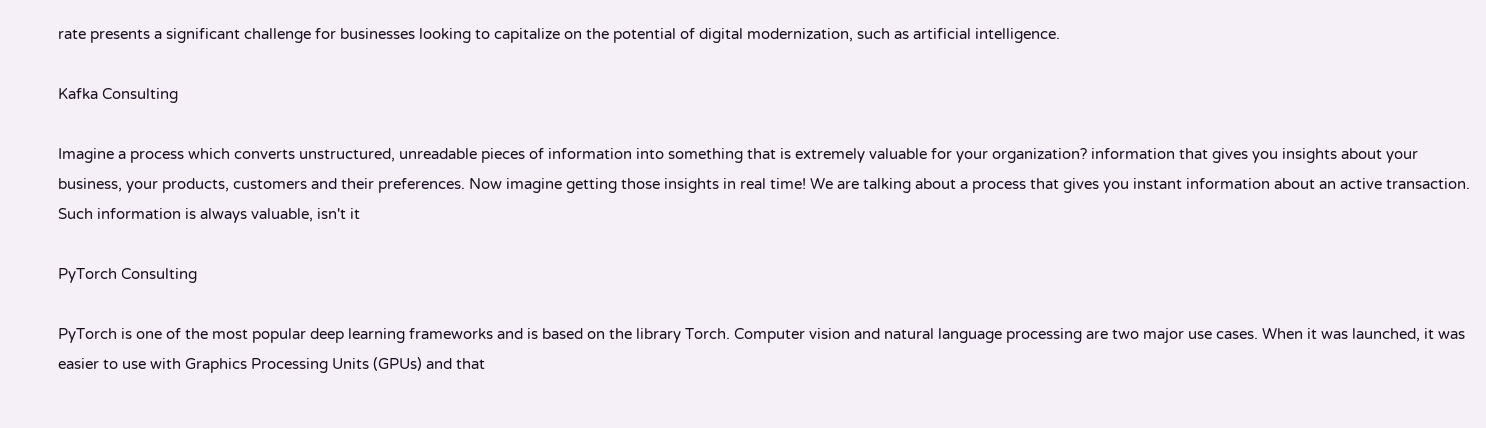rate presents a significant challenge for businesses looking to capitalize on the potential of digital modernization, such as artificial intelligence.

Kafka Consulting

Imagine a process which converts unstructured, unreadable pieces of information into something that is extremely valuable for your organization? information that gives you insights about your business, your products, customers and their preferences. Now imagine getting those insights in real time! We are talking about a process that gives you instant information about an active transaction. Such information is always valuable, isn't it

PyTorch Consulting

PyTorch is one of the most popular deep learning frameworks and is based on the library Torch. Computer vision and natural language processing are two major use cases. When it was launched, it was easier to use with Graphics Processing Units (GPUs) and that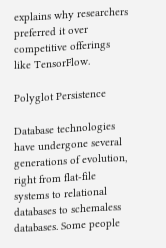explains why researchers preferred it over competitive offerings like TensorFlow.

Polyglot Persistence

Database technologies have undergone several generations of evolution, right from flat-file systems to relational databases to schemaless databases. Some people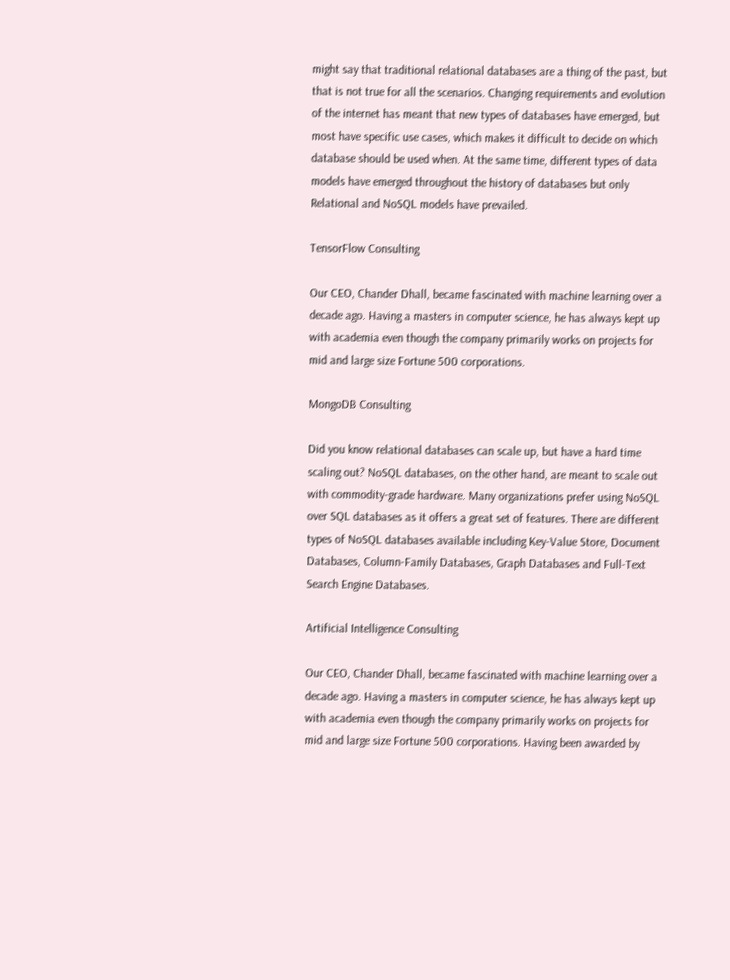might say that traditional relational databases are a thing of the past, but that is not true for all the scenarios. Changing requirements and evolution of the internet has meant that new types of databases have emerged, but most have specific use cases, which makes it difficult to decide on which database should be used when. At the same time, different types of data models have emerged throughout the history of databases but only Relational and NoSQL models have prevailed.

TensorFlow Consulting

Our CEO, Chander Dhall, became fascinated with machine learning over a decade ago. Having a masters in computer science, he has always kept up with academia even though the company primarily works on projects for mid and large size Fortune 500 corporations.

MongoDB Consulting

Did you know relational databases can scale up, but have a hard time scaling out? NoSQL databases, on the other hand, are meant to scale out with commodity-grade hardware. Many organizations prefer using NoSQL over SQL databases as it offers a great set of features. There are different types of NoSQL databases available including Key-Value Store, Document Databases, Column-Family Databases, Graph Databases and Full-Text Search Engine Databases.

Artificial Intelligence Consulting

Our CEO, Chander Dhall, became fascinated with machine learning over a decade ago. Having a masters in computer science, he has always kept up with academia even though the company primarily works on projects for mid and large size Fortune 500 corporations. Having been awarded by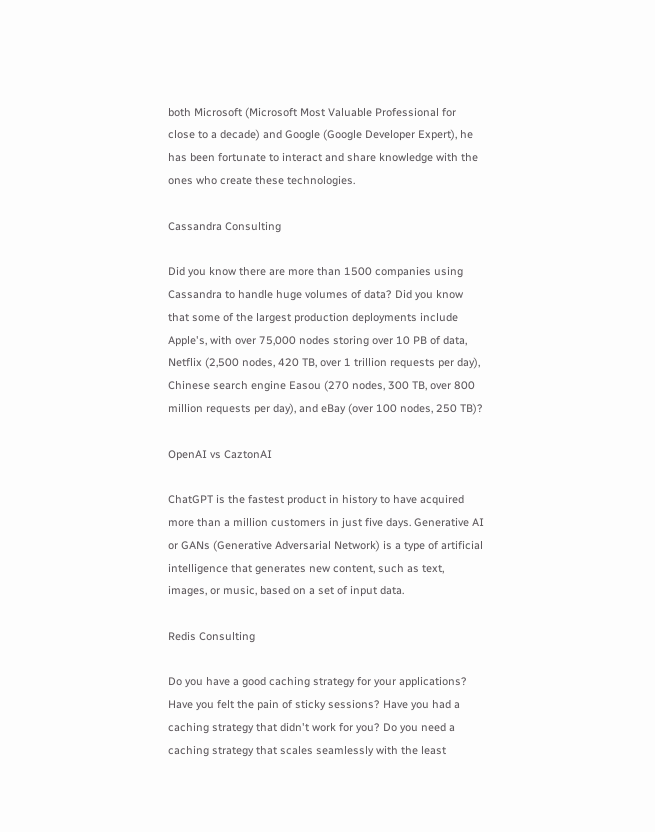both Microsoft (Microsoft Most Valuable Professional for close to a decade) and Google (Google Developer Expert), he has been fortunate to interact and share knowledge with the ones who create these technologies.

Cassandra Consulting

Did you know there are more than 1500 companies using Cassandra to handle huge volumes of data? Did you know that some of the largest production deployments include Apple's, with over 75,000 nodes storing over 10 PB of data, Netflix (2,500 nodes, 420 TB, over 1 trillion requests per day), Chinese search engine Easou (270 nodes, 300 TB, over 800 million requests per day), and eBay (over 100 nodes, 250 TB)?

OpenAI vs CaztonAI

ChatGPT is the fastest product in history to have acquired more than a million customers in just five days. Generative AI or GANs (Generative Adversarial Network) is a type of artificial intelligence that generates new content, such as text, images, or music, based on a set of input data.

Redis Consulting

Do you have a good caching strategy for your applications? Have you felt the pain of sticky sessions? Have you had a caching strategy that didn't work for you? Do you need a caching strategy that scales seamlessly with the least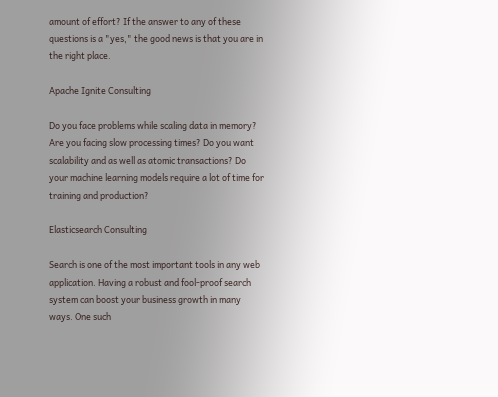amount of effort? If the answer to any of these questions is a "yes," the good news is that you are in the right place.

Apache Ignite Consulting

Do you face problems while scaling data in memory? Are you facing slow processing times? Do you want scalability and as well as atomic transactions? Do your machine learning models require a lot of time for training and production?

Elasticsearch Consulting

Search is one of the most important tools in any web application. Having a robust and fool-proof search system can boost your business growth in many ways. One such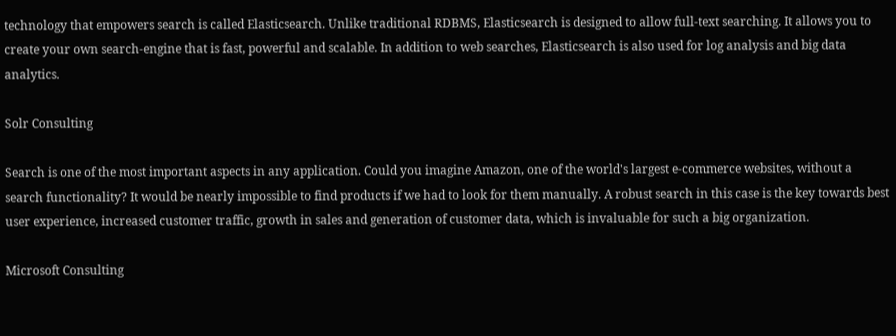technology that empowers search is called Elasticsearch. Unlike traditional RDBMS, Elasticsearch is designed to allow full-text searching. It allows you to create your own search-engine that is fast, powerful and scalable. In addition to web searches, Elasticsearch is also used for log analysis and big data analytics.

Solr Consulting

Search is one of the most important aspects in any application. Could you imagine Amazon, one of the world's largest e-commerce websites, without a search functionality? It would be nearly impossible to find products if we had to look for them manually. A robust search in this case is the key towards best user experience, increased customer traffic, growth in sales and generation of customer data, which is invaluable for such a big organization.

Microsoft Consulting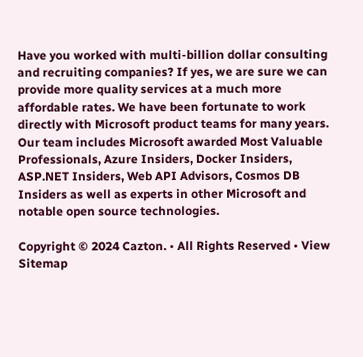Have you worked with multi-billion dollar consulting and recruiting companies? If yes, we are sure we can provide more quality services at a much more affordable rates. We have been fortunate to work directly with Microsoft product teams for many years. Our team includes Microsoft awarded Most Valuable Professionals, Azure Insiders, Docker Insiders, ASP.NET Insiders, Web API Advisors, Cosmos DB Insiders as well as experts in other Microsoft and notable open source technologies.

Copyright © 2024 Cazton. • All Rights Reserved • View Sitemap